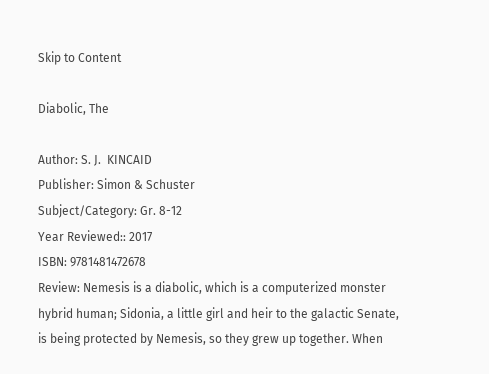Skip to Content

Diabolic, The

Author: S. J.  KINCAID
Publisher: Simon & Schuster
Subject/Category: Gr. 8-12
Year Reviewed:: 2017
ISBN: 9781481472678
Review: Nemesis is a diabolic, which is a computerized monster hybrid human; Sidonia, a little girl and heir to the galactic Senate, is being protected by Nemesis, so they grew up together. When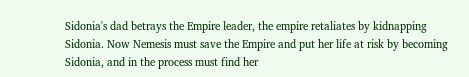Sidonia's dad betrays the Empire leader, the empire retaliates by kidnapping Sidonia. Now Nemesis must save the Empire and put her life at risk by becoming Sidonia, and in the process must find her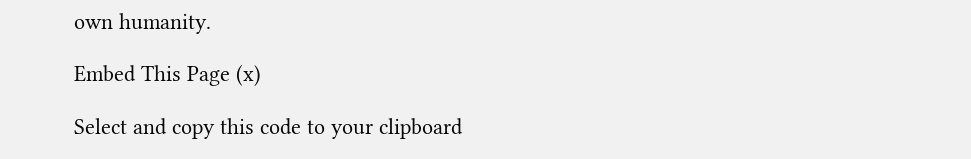own humanity.

Embed This Page (x)

Select and copy this code to your clipboard